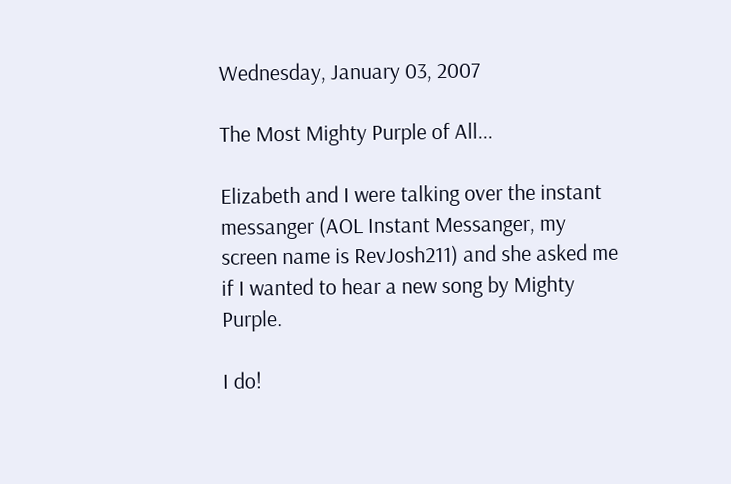Wednesday, January 03, 2007

The Most Mighty Purple of All...

Elizabeth and I were talking over the instant messanger (AOL Instant Messanger, my screen name is RevJosh211) and she asked me if I wanted to hear a new song by Mighty Purple.

I do!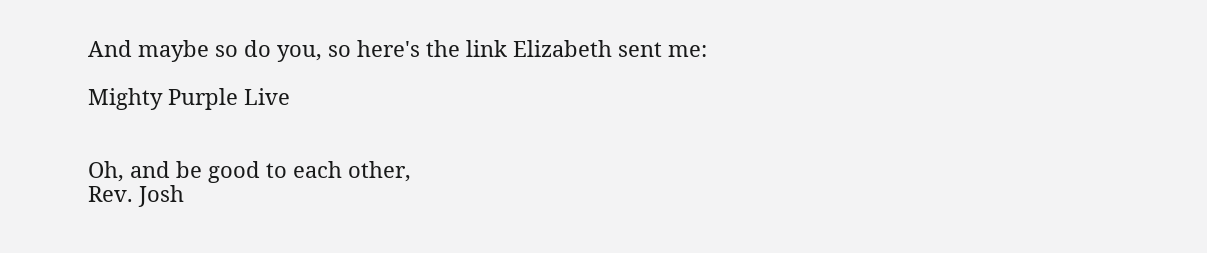And maybe so do you, so here's the link Elizabeth sent me:

Mighty Purple Live


Oh, and be good to each other,
Rev. Josh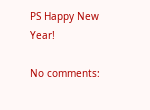PS Happy New Year!

No comments: